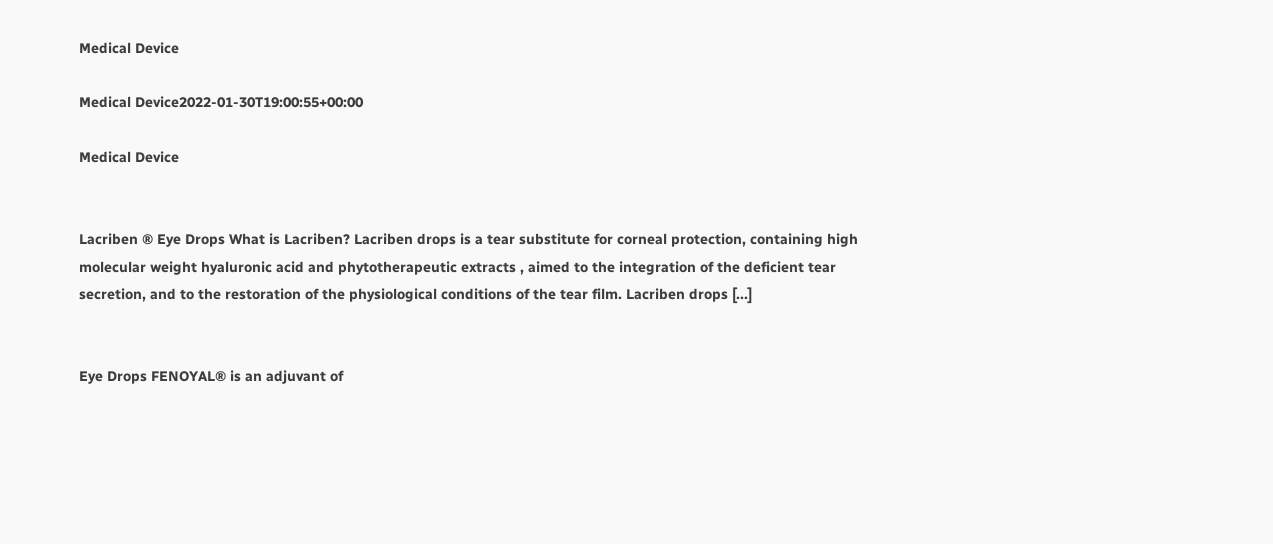Medical Device

Medical Device2022-01-30T19:00:55+00:00

Medical Device


Lacriben ® Eye Drops What is Lacriben? Lacriben drops is a tear substitute for corneal protection, containing high molecular weight hyaluronic acid and phytotherapeutic extracts , aimed to the integration of the deficient tear secretion, and to the restoration of the physiological conditions of the tear film. Lacriben drops [...]


Eye Drops FENOYAL® is an adjuvant of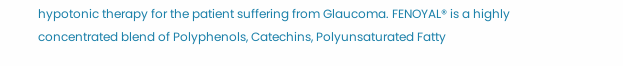hypotonic therapy for the patient suffering from Glaucoma. FENOYAL® is a highly concentrated blend of Polyphenols, Catechins, Polyunsaturated Fatty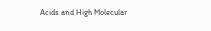Acids and High Molecular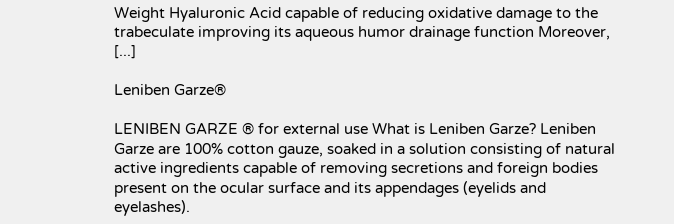Weight Hyaluronic Acid capable of reducing oxidative damage to the trabeculate improving its aqueous humor drainage function Moreover, [...]

Leniben Garze®

LENIBEN GARZE ® for external use What is Leniben Garze? Leniben Garze are 100% cotton gauze, soaked in a solution consisting of natural active ingredients capable of removing secretions and foreign bodies present on the ocular surface and its appendages (eyelids and eyelashes).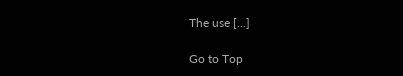The use [...]

Go to Top